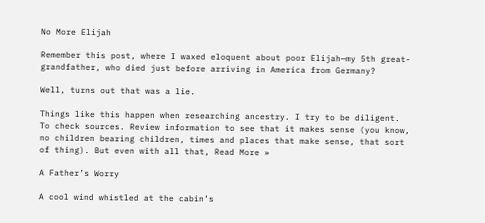No More Elijah

Remember this post, where I waxed eloquent about poor Elijah—my 5th great-grandfather, who died just before arriving in America from Germany?

Well, turns out that was a lie.

Things like this happen when researching ancestry. I try to be diligent. To check sources. Review information to see that it makes sense (you know, no children bearing children, times and places that make sense, that sort of thing). But even with all that, Read More »

A Father’s Worry

A cool wind whistled at the cabin’s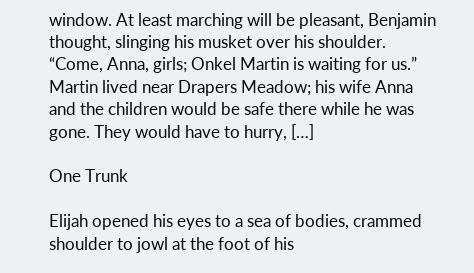window. At least marching will be pleasant, Benjamin thought, slinging his musket over his shoulder. “Come, Anna, girls; Onkel Martin is waiting for us.” Martin lived near Drapers Meadow; his wife Anna and the children would be safe there while he was gone. They would have to hurry, […]

One Trunk

Elijah opened his eyes to a sea of bodies, crammed shoulder to jowl at the foot of his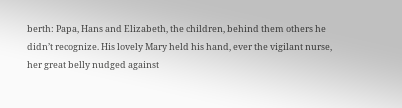berth: Papa, Hans and Elizabeth, the children, behind them others he didn’t recognize. His lovely Mary held his hand, ever the vigilant nurse, her great belly nudged against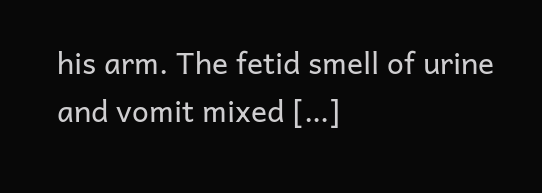his arm. The fetid smell of urine and vomit mixed […]